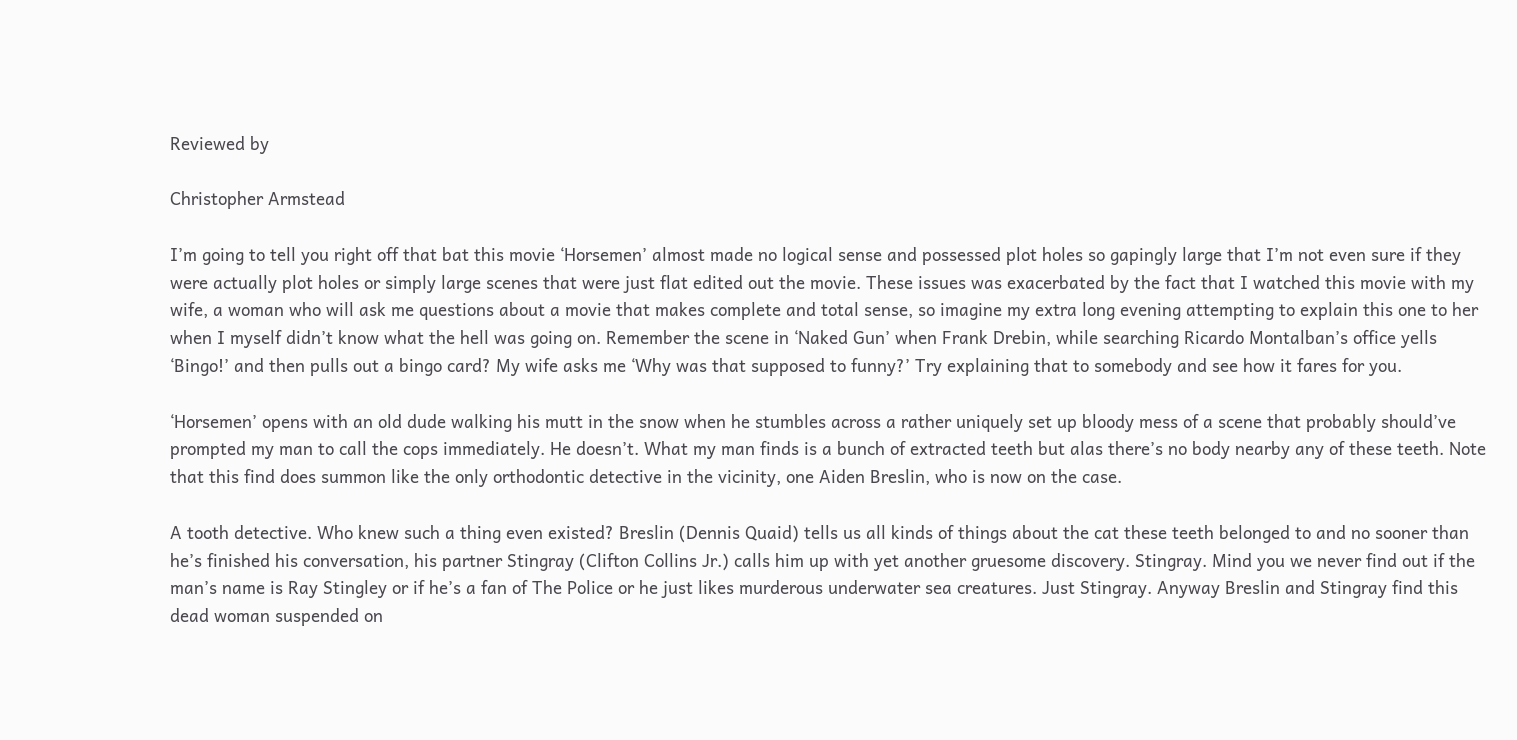Reviewed by

Christopher Armstead

I’m going to tell you right off that bat this movie ‘Horsemen’ almost made no logical sense and possessed plot holes so gapingly large that I’m not even sure if they were actually plot holes or simply large scenes that were just flat edited out the movie. These issues was exacerbated by the fact that I watched this movie with my wife, a woman who will ask me questions about a movie that makes complete and total sense, so imagine my extra long evening attempting to explain this one to her when I myself didn’t know what the hell was going on. Remember the scene in ‘Naked Gun’ when Frank Drebin, while searching Ricardo Montalban’s office yells ‘Bingo!’ and then pulls out a bingo card? My wife asks me ‘Why was that supposed to funny?’ Try explaining that to somebody and see how it fares for you.

‘Horsemen’ opens with an old dude walking his mutt in the snow when he stumbles across a rather uniquely set up bloody mess of a scene that probably should’ve prompted my man to call the cops immediately. He doesn’t. What my man finds is a bunch of extracted teeth but alas there’s no body nearby any of these teeth. Note that this find does summon like the only orthodontic detective in the vicinity, one Aiden Breslin, who is now on the case.

A tooth detective. Who knew such a thing even existed? Breslin (Dennis Quaid) tells us all kinds of things about the cat these teeth belonged to and no sooner than he’s finished his conversation, his partner Stingray (Clifton Collins Jr.) calls him up with yet another gruesome discovery. Stingray. Mind you we never find out if the man’s name is Ray Stingley or if he’s a fan of The Police or he just likes murderous underwater sea creatures. Just Stingray. Anyway Breslin and Stingray find this dead woman suspended on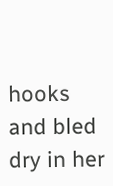hooks and bled dry in her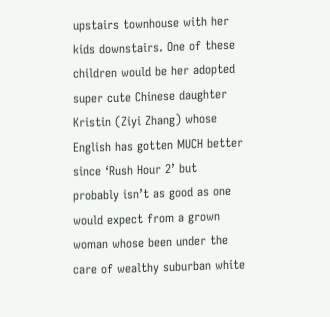upstairs townhouse with her kids downstairs. One of these children would be her adopted super cute Chinese daughter Kristin (Ziyi Zhang) whose English has gotten MUCH better since ‘Rush Hour 2’ but probably isn’t as good as one would expect from a grown woman whose been under the care of wealthy suburban white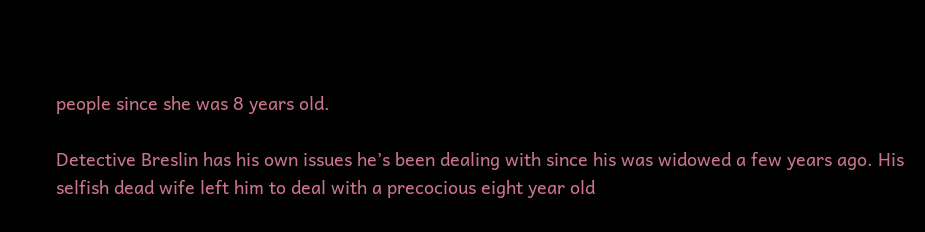people since she was 8 years old.

Detective Breslin has his own issues he’s been dealing with since his was widowed a few years ago. His selfish dead wife left him to deal with a precocious eight year old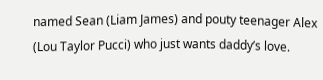named Sean (Liam James) and pouty teenager Alex (Lou Taylor Pucci) who just wants daddy’s love.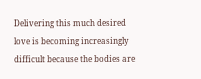Delivering this much desired love is becoming increasingly difficult because the bodies are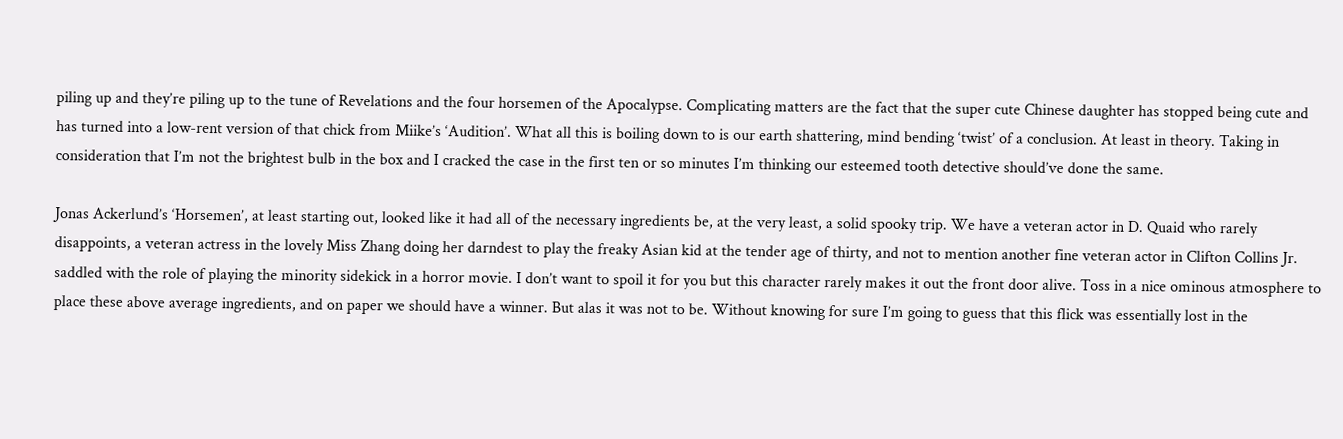piling up and they’re piling up to the tune of Revelations and the four horsemen of the Apocalypse. Complicating matters are the fact that the super cute Chinese daughter has stopped being cute and has turned into a low-rent version of that chick from Miike’s ‘Audition’. What all this is boiling down to is our earth shattering, mind bending ‘twist’ of a conclusion. At least in theory. Taking in consideration that I’m not the brightest bulb in the box and I cracked the case in the first ten or so minutes I’m thinking our esteemed tooth detective should’ve done the same.

Jonas Ackerlund’s ‘Horsemen’, at least starting out, looked like it had all of the necessary ingredients be, at the very least, a solid spooky trip. We have a veteran actor in D. Quaid who rarely disappoints, a veteran actress in the lovely Miss Zhang doing her darndest to play the freaky Asian kid at the tender age of thirty, and not to mention another fine veteran actor in Clifton Collins Jr. saddled with the role of playing the minority sidekick in a horror movie. I don’t want to spoil it for you but this character rarely makes it out the front door alive. Toss in a nice ominous atmosphere to place these above average ingredients, and on paper we should have a winner. But alas it was not to be. Without knowing for sure I’m going to guess that this flick was essentially lost in the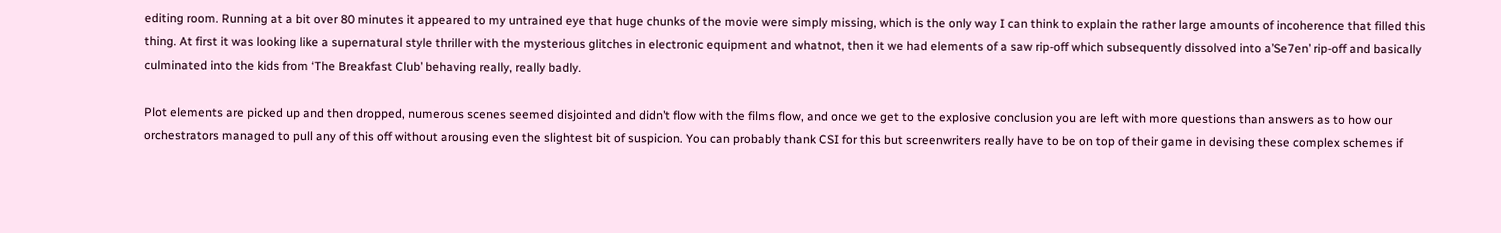editing room. Running at a bit over 80 minutes it appeared to my untrained eye that huge chunks of the movie were simply missing, which is the only way I can think to explain the rather large amounts of incoherence that filled this thing. At first it was looking like a supernatural style thriller with the mysterious glitches in electronic equipment and whatnot, then it we had elements of a saw rip-off which subsequently dissolved into a’Se7en’ rip-off and basically culminated into the kids from ‘The Breakfast Club’ behaving really, really badly.

Plot elements are picked up and then dropped, numerous scenes seemed disjointed and didn’t flow with the films flow, and once we get to the explosive conclusion you are left with more questions than answers as to how our orchestrators managed to pull any of this off without arousing even the slightest bit of suspicion. You can probably thank CSI for this but screenwriters really have to be on top of their game in devising these complex schemes if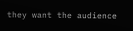they want the audience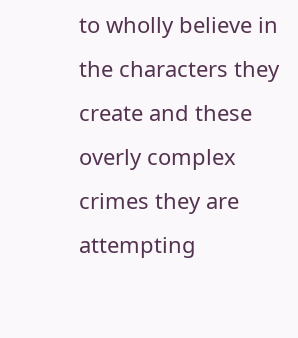to wholly believe in the characters they create and these overly complex crimes they are attempting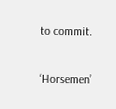to commit.

‘Horsemen’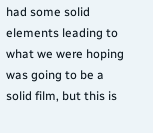had some solid elements leading to what we were hoping was going to be a solid film, but this is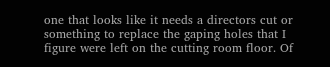one that looks like it needs a directors cut or something to replace the gaping holes that I figure were left on the cutting room floor. Of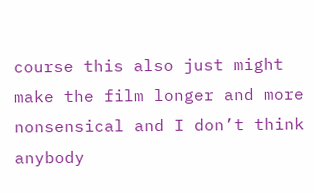course this also just might make the film longer and more nonsensical and I don’t think anybody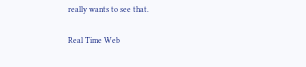really wants to see that.

Real Time Web